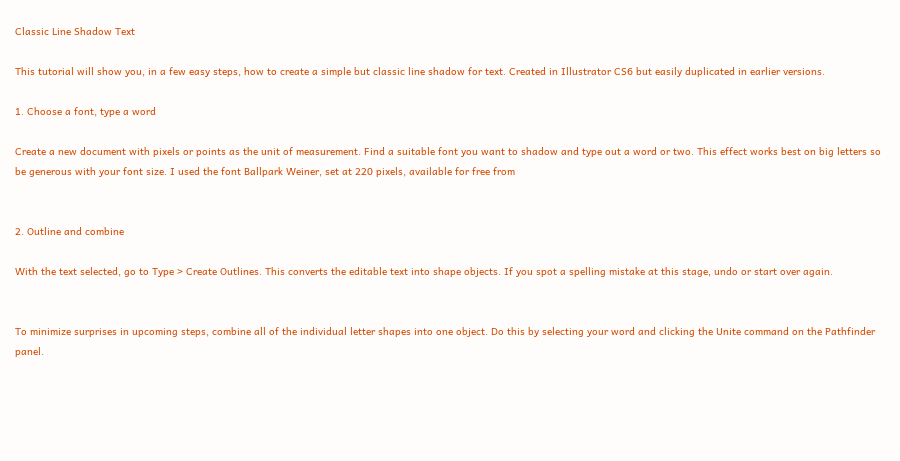Classic Line Shadow Text

This tutorial will show you, in a few easy steps, how to create a simple but classic line shadow for text. Created in Illustrator CS6 but easily duplicated in earlier versions.

1. Choose a font, type a word

Create a new document with pixels or points as the unit of measurement. Find a suitable font you want to shadow and type out a word or two. This effect works best on big letters so be generous with your font size. I used the font Ballpark Weiner, set at 220 pixels, available for free from


2. Outline and combine

With the text selected, go to Type > Create Outlines. This converts the editable text into shape objects. If you spot a spelling mistake at this stage, undo or start over again.


To minimize surprises in upcoming steps, combine all of the individual letter shapes into one object. Do this by selecting your word and clicking the Unite command on the Pathfinder panel.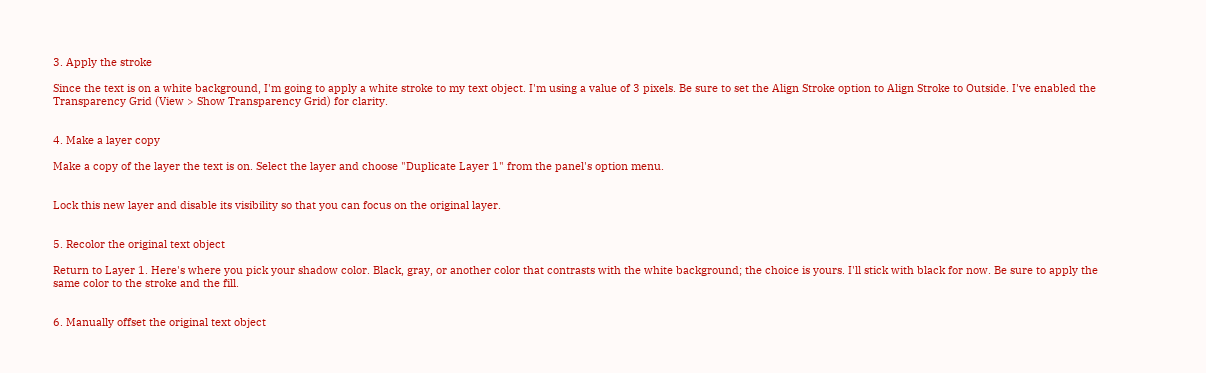3. Apply the stroke

Since the text is on a white background, I'm going to apply a white stroke to my text object. I'm using a value of 3 pixels. Be sure to set the Align Stroke option to Align Stroke to Outside. I've enabled the Transparency Grid (View > Show Transparency Grid) for clarity.


4. Make a layer copy

Make a copy of the layer the text is on. Select the layer and choose "Duplicate Layer 1" from the panel's option menu.


Lock this new layer and disable its visibility so that you can focus on the original layer.


5. Recolor the original text object

Return to Layer 1. Here's where you pick your shadow color. Black, gray, or another color that contrasts with the white background; the choice is yours. I'll stick with black for now. Be sure to apply the same color to the stroke and the fill.


6. Manually offset the original text object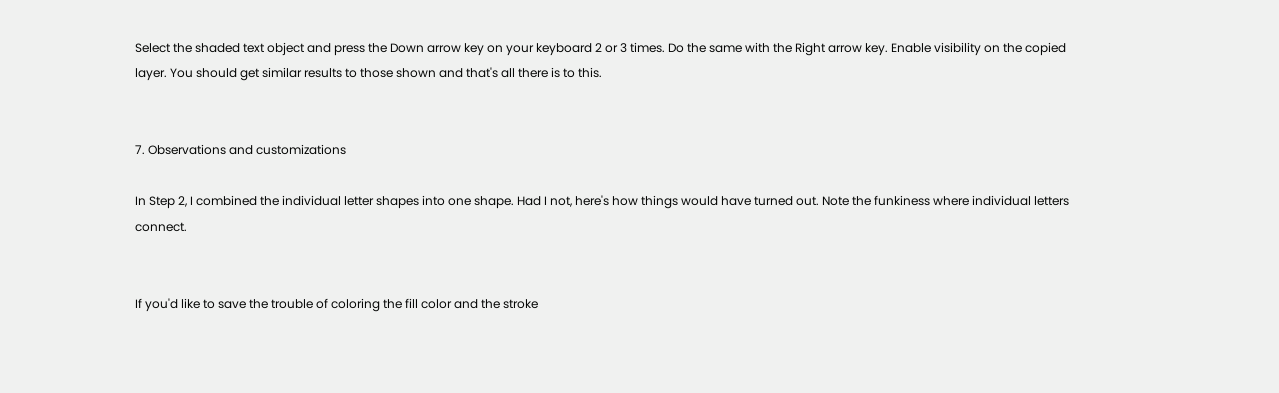Select the shaded text object and press the Down arrow key on your keyboard 2 or 3 times. Do the same with the Right arrow key. Enable visibility on the copied layer. You should get similar results to those shown and that's all there is to this.


7. Observations and customizations

In Step 2, I combined the individual letter shapes into one shape. Had I not, here's how things would have turned out. Note the funkiness where individual letters connect.


If you'd like to save the trouble of coloring the fill color and the stroke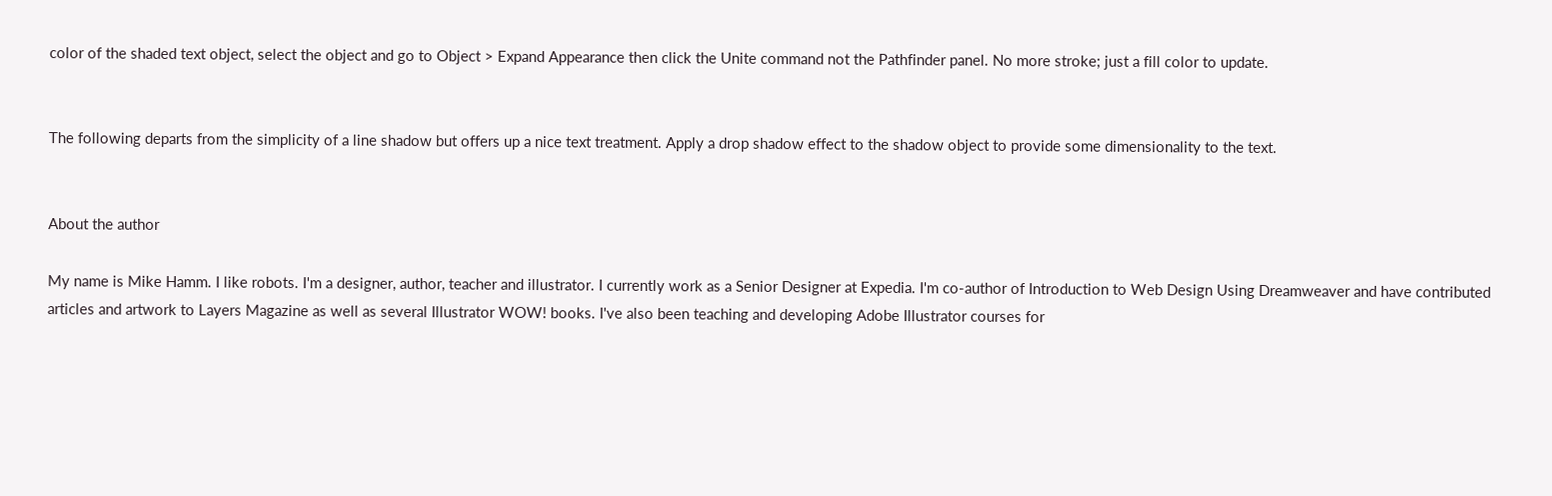color of the shaded text object, select the object and go to Object > Expand Appearance then click the Unite command not the Pathfinder panel. No more stroke; just a fill color to update.


The following departs from the simplicity of a line shadow but offers up a nice text treatment. Apply a drop shadow effect to the shadow object to provide some dimensionality to the text.


About the author

My name is Mike Hamm. I like robots. I'm a designer, author, teacher and illustrator. I currently work as a Senior Designer at Expedia. I'm co-author of Introduction to Web Design Using Dreamweaver and have contributed articles and artwork to Layers Magazine as well as several Illustrator WOW! books. I've also been teaching and developing Adobe Illustrator courses for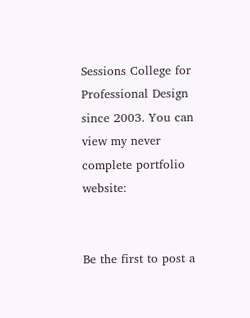Sessions College for Professional Design since 2003. You can view my never complete portfolio website:


Be the first to post a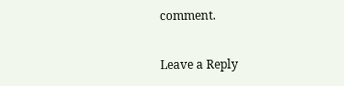comment.

Leave a Reply